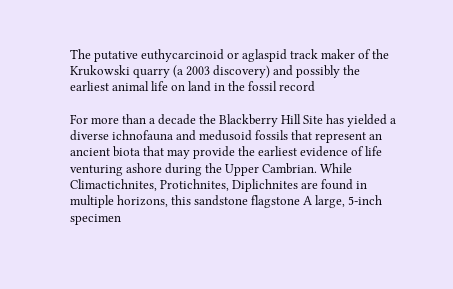The putative euthycarcinoid or aglaspid track maker of the Krukowski quarry (a 2003 discovery) and possibly the earliest animal life on land in the fossil record

For more than a decade the Blackberry Hill Site has yielded a diverse ichnofauna and medusoid fossils that represent an ancient biota that may provide the earliest evidence of life venturing ashore during the Upper Cambrian. While Climactichnites, Protichnites, Diplichnites are found in multiple horizons, this sandstone flagstone A large, 5-inch specimen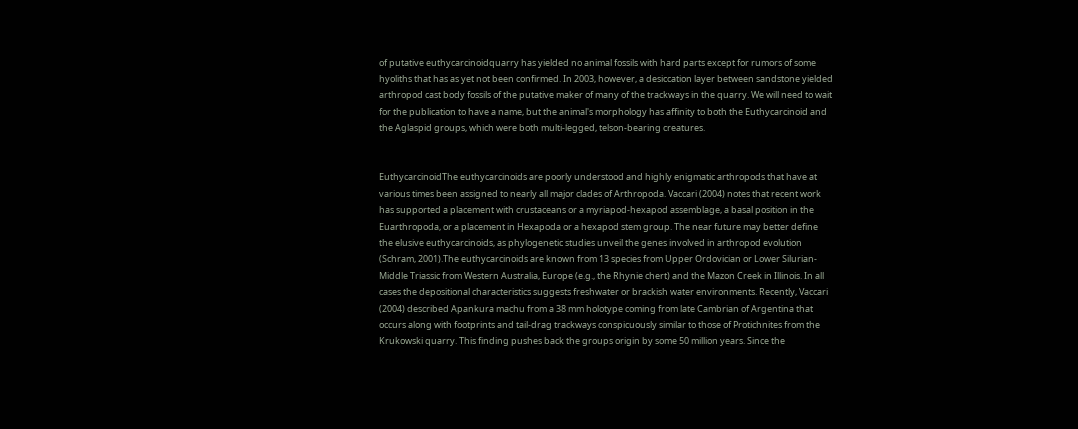of putative euthycarcinoidquarry has yielded no animal fossils with hard parts except for rumors of some hyoliths that has as yet not been confirmed. In 2003, however, a desiccation layer between sandstone yielded arthropod cast body fossils of the putative maker of many of the trackways in the quarry. We will need to wait for the publication to have a name, but the animal's morphology has affinity to both the Euthycarcinoid and the Aglaspid groups, which were both multi-legged, telson-bearing creatures.


EuthycarcinoidThe euthycarcinoids are poorly understood and highly enigmatic arthropods that have at various times been assigned to nearly all major clades of Arthropoda. Vaccari (2004) notes that recent work has supported a placement with crustaceans or a myriapod-hexapod assemblage, a basal position in the Euarthropoda, or a placement in Hexapoda or a hexapod stem group. The near future may better define the elusive euthycarcinoids, as phylogenetic studies unveil the genes involved in arthropod evolution (Schram, 2001).The euthycarcinoids are known from 13 species from Upper Ordovician or Lower Silurian-Middle Triassic from Western Australia, Europe (e.g., the Rhynie chert) and the Mazon Creek in Illinois. In all cases the depositional characteristics suggests freshwater or brackish water environments. Recently, Vaccari (2004) described Apankura machu from a 38 mm holotype coming from late Cambrian of Argentina that occurs along with footprints and tail-drag trackways conspicuously similar to those of Protichnites from the Krukowski quarry. This finding pushes back the groups origin by some 50 million years. Since the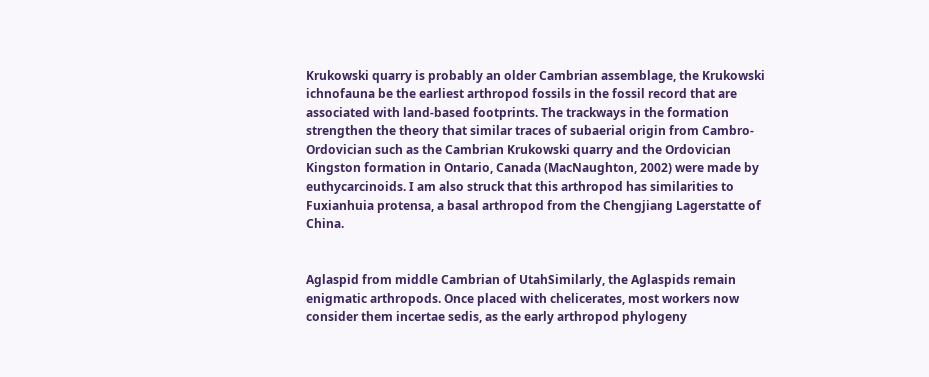Krukowski quarry is probably an older Cambrian assemblage, the Krukowski ichnofauna be the earliest arthropod fossils in the fossil record that are associated with land-based footprints. The trackways in the formation strengthen the theory that similar traces of subaerial origin from Cambro-Ordovician such as the Cambrian Krukowski quarry and the Ordovician Kingston formation in Ontario, Canada (MacNaughton, 2002) were made by euthycarcinoids. I am also struck that this arthropod has similarities to Fuxianhuia protensa, a basal arthropod from the Chengjiang Lagerstatte of China.


Aglaspid from middle Cambrian of UtahSimilarly, the Aglaspids remain enigmatic arthropods. Once placed with chelicerates, most workers now consider them incertae sedis, as the early arthropod phylogeny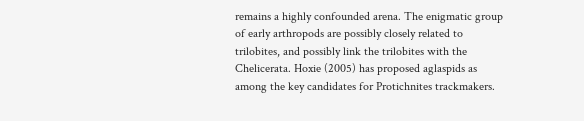remains a highly confounded arena. The enigmatic group of early arthropods are possibly closely related to trilobites, and possibly link the trilobites with the Chelicerata. Hoxie (2005) has proposed aglaspids as among the key candidates for Protichnites trackmakers.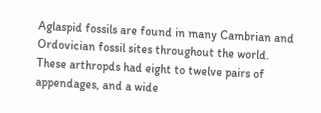Aglaspid fossils are found in many Cambrian and Ordovician fossil sites throughout the world. These arthropds had eight to twelve pairs of appendages, and a wide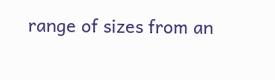range of sizes from an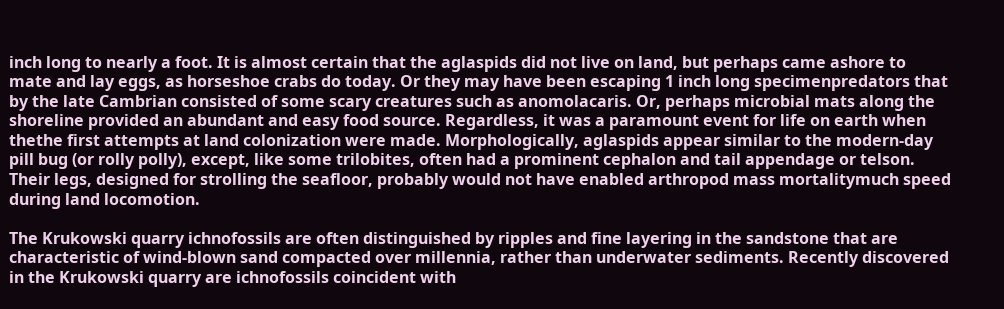inch long to nearly a foot. It is almost certain that the aglaspids did not live on land, but perhaps came ashore to mate and lay eggs, as horseshoe crabs do today. Or they may have been escaping 1 inch long specimenpredators that by the late Cambrian consisted of some scary creatures such as anomolacaris. Or, perhaps microbial mats along the shoreline provided an abundant and easy food source. Regardless, it was a paramount event for life on earth when thethe first attempts at land colonization were made. Morphologically, aglaspids appear similar to the modern-day pill bug (or rolly polly), except, like some trilobites, often had a prominent cephalon and tail appendage or telson. Their legs, designed for strolling the seafloor, probably would not have enabled arthropod mass mortalitymuch speed during land locomotion.

The Krukowski quarry ichnofossils are often distinguished by ripples and fine layering in the sandstone that are characteristic of wind-blown sand compacted over millennia, rather than underwater sediments. Recently discovered in the Krukowski quarry are ichnofossils coincident with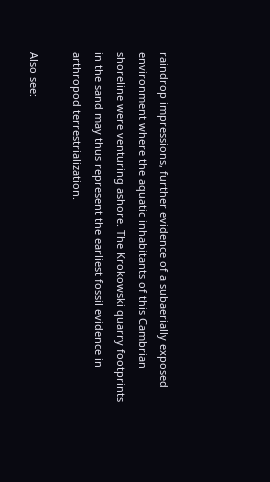raindrop impressions, further evidence of a subaerially exposed environment where the aquatic inhabitants of this Cambrian shoreline were venturing ashore. The Krokowski quarry footprints in the sand may thus represent the earliest fossil evidence in arthropod terrestrialization.

Also see: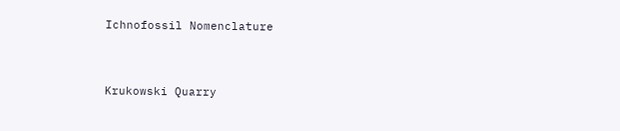Ichnofossil Nomenclature


Krukowski Quarry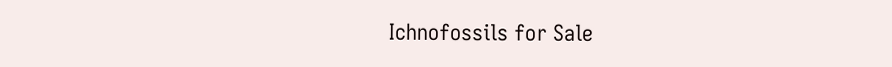Ichnofossils for Sale